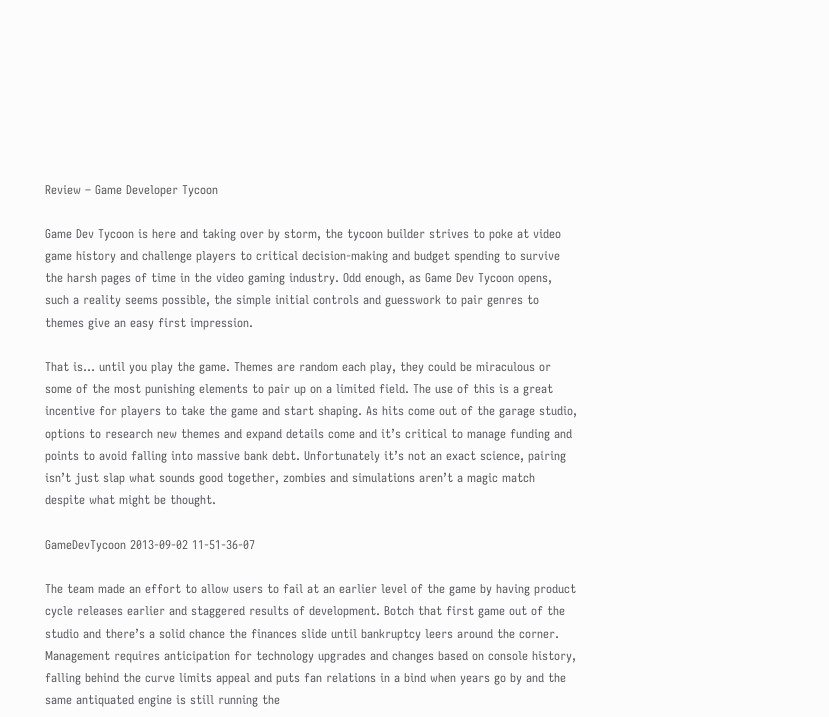Review – Game Developer Tycoon

Game Dev Tycoon is here and taking over by storm, the tycoon builder strives to poke at video game history and challenge players to critical decision-making and budget spending to survive the harsh pages of time in the video gaming industry. Odd enough, as Game Dev Tycoon opens, such a reality seems possible, the simple initial controls and guesswork to pair genres to themes give an easy first impression.

That is… until you play the game. Themes are random each play, they could be miraculous or some of the most punishing elements to pair up on a limited field. The use of this is a great incentive for players to take the game and start shaping. As hits come out of the garage studio, options to research new themes and expand details come and it’s critical to manage funding and points to avoid falling into massive bank debt. Unfortunately it’s not an exact science, pairing isn’t just slap what sounds good together, zombies and simulations aren’t a magic match despite what might be thought.

GameDevTycoon 2013-09-02 11-51-36-07

The team made an effort to allow users to fail at an earlier level of the game by having product cycle releases earlier and staggered results of development. Botch that first game out of the studio and there’s a solid chance the finances slide until bankruptcy leers around the corner. Management requires anticipation for technology upgrades and changes based on console history, falling behind the curve limits appeal and puts fan relations in a bind when years go by and the same antiquated engine is still running the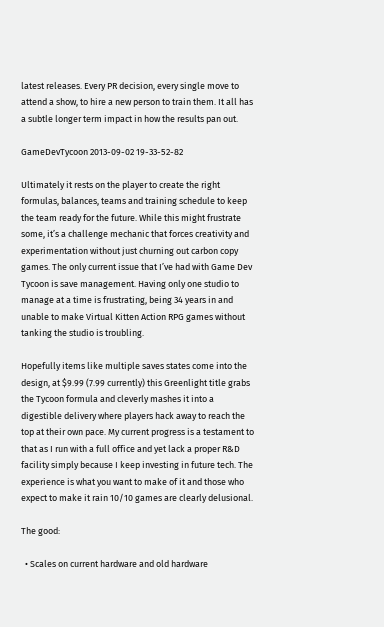latest releases. Every PR decision, every single move to attend a show, to hire a new person to train them. It all has a subtle longer term impact in how the results pan out.

GameDevTycoon 2013-09-02 19-33-52-82

Ultimately it rests on the player to create the right formulas, balances, teams and training schedule to keep the team ready for the future. While this might frustrate some, it’s a challenge mechanic that forces creativity and experimentation without just churning out carbon copy games. The only current issue that I’ve had with Game Dev Tycoon is save management. Having only one studio to manage at a time is frustrating, being 34 years in and unable to make Virtual Kitten Action RPG games without tanking the studio is troubling.

Hopefully items like multiple saves states come into the design, at $9.99 (7.99 currently) this Greenlight title grabs the Tycoon formula and cleverly mashes it into a digestible delivery where players hack away to reach the top at their own pace. My current progress is a testament to that as I run with a full office and yet lack a proper R&D facility simply because I keep investing in future tech. The experience is what you want to make of it and those who expect to make it rain 10/10 games are clearly delusional.

The good:

  • Scales on current hardware and old hardware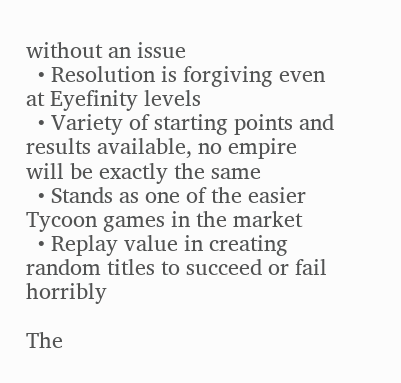without an issue
  • Resolution is forgiving even at Eyefinity levels
  • Variety of starting points and results available, no empire will be exactly the same
  • Stands as one of the easier Tycoon games in the market
  • Replay value in creating random titles to succeed or fail horribly

The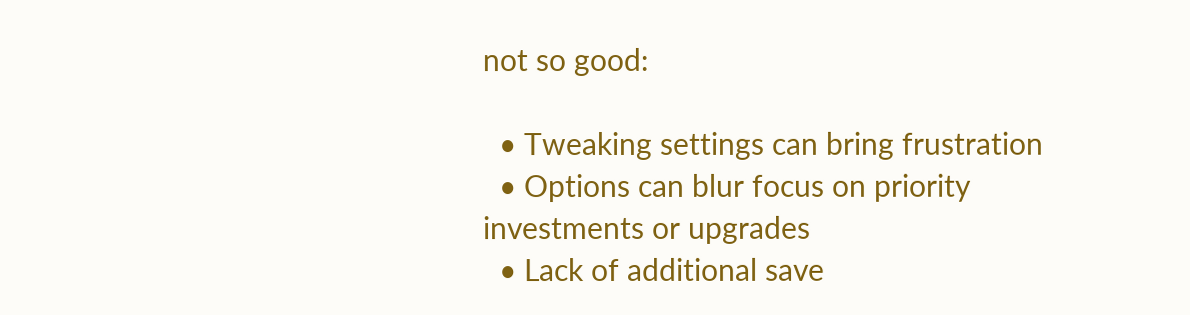not so good:

  • Tweaking settings can bring frustration
  • Options can blur focus on priority investments or upgrades
  • Lack of additional save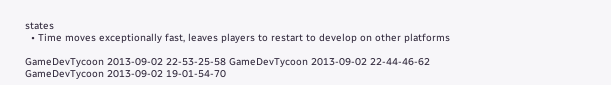states
  • Time moves exceptionally fast, leaves players to restart to develop on other platforms

GameDevTycoon 2013-09-02 22-53-25-58 GameDevTycoon 2013-09-02 22-44-46-62 GameDevTycoon 2013-09-02 19-01-54-70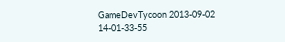GameDevTycoon 2013-09-02 14-01-33-55